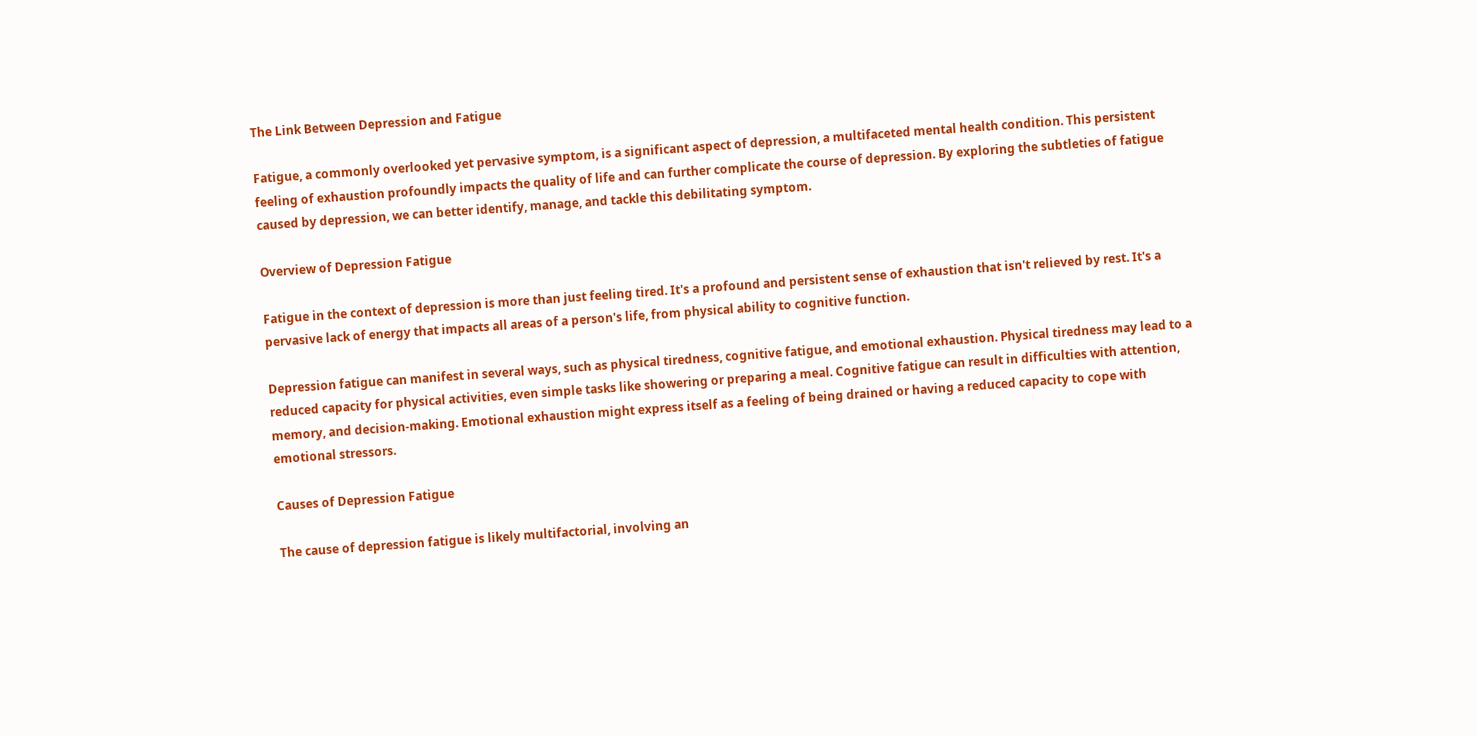The Link Between Depression and Fatigue

Fatigue, a commonly overlooked yet pervasive symptom, is a significant aspect of depression, a multifaceted mental health condition. This persistent feeling of exhaustion profoundly impacts the quality of life and can further complicate the course of depression. By exploring the subtleties of fatigue caused by depression, we can better identify, manage, and tackle this debilitating symptom.

Overview of Depression Fatigue

Fatigue in the context of depression is more than just feeling tired. It's a profound and persistent sense of exhaustion that isn't relieved by rest. It's a pervasive lack of energy that impacts all areas of a person's life, from physical ability to cognitive function.

Depression fatigue can manifest in several ways, such as physical tiredness, cognitive fatigue, and emotional exhaustion. Physical tiredness may lead to a reduced capacity for physical activities, even simple tasks like showering or preparing a meal. Cognitive fatigue can result in difficulties with attention, memory, and decision-making. Emotional exhaustion might express itself as a feeling of being drained or having a reduced capacity to cope with emotional stressors.

Causes of Depression Fatigue

The cause of depression fatigue is likely multifactorial, involving an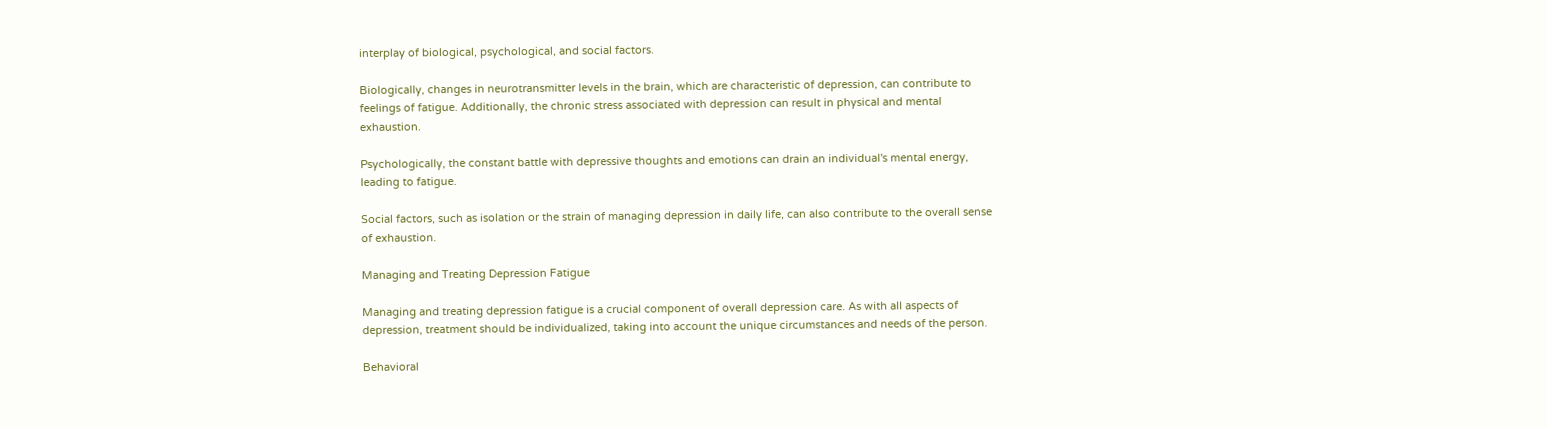interplay of biological, psychological, and social factors.

Biologically, changes in neurotransmitter levels in the brain, which are characteristic of depression, can contribute to feelings of fatigue. Additionally, the chronic stress associated with depression can result in physical and mental exhaustion.

Psychologically, the constant battle with depressive thoughts and emotions can drain an individual's mental energy, leading to fatigue.

Social factors, such as isolation or the strain of managing depression in daily life, can also contribute to the overall sense of exhaustion.

Managing and Treating Depression Fatigue

Managing and treating depression fatigue is a crucial component of overall depression care. As with all aspects of depression, treatment should be individualized, taking into account the unique circumstances and needs of the person.

Behavioral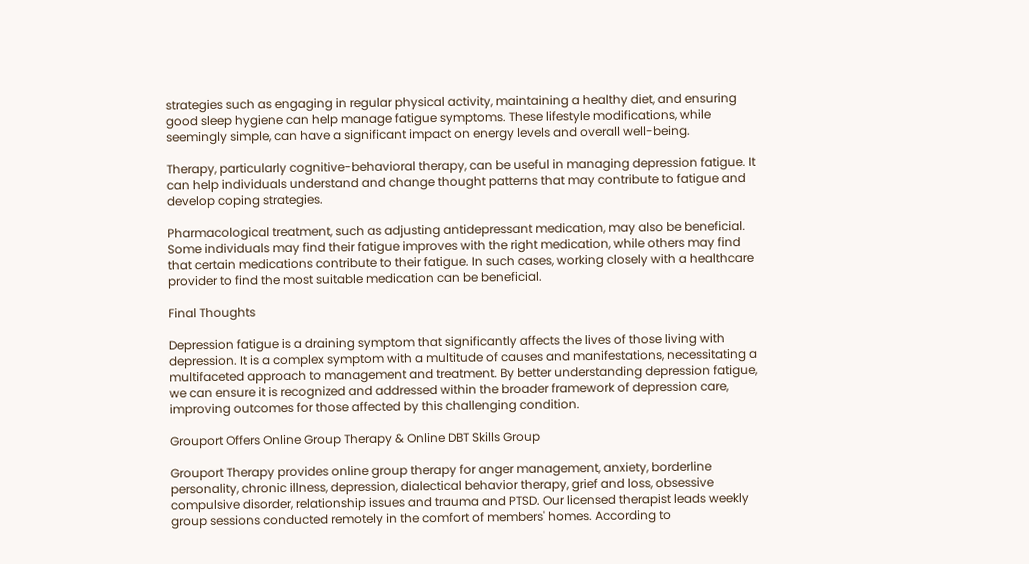strategies such as engaging in regular physical activity, maintaining a healthy diet, and ensuring good sleep hygiene can help manage fatigue symptoms. These lifestyle modifications, while seemingly simple, can have a significant impact on energy levels and overall well-being.

Therapy, particularly cognitive-behavioral therapy, can be useful in managing depression fatigue. It can help individuals understand and change thought patterns that may contribute to fatigue and develop coping strategies.

Pharmacological treatment, such as adjusting antidepressant medication, may also be beneficial. Some individuals may find their fatigue improves with the right medication, while others may find that certain medications contribute to their fatigue. In such cases, working closely with a healthcare provider to find the most suitable medication can be beneficial.

Final Thoughts

Depression fatigue is a draining symptom that significantly affects the lives of those living with depression. It is a complex symptom with a multitude of causes and manifestations, necessitating a multifaceted approach to management and treatment. By better understanding depression fatigue, we can ensure it is recognized and addressed within the broader framework of depression care, improving outcomes for those affected by this challenging condition.

Grouport Offers Online Group Therapy & Online DBT Skills Group

Grouport Therapy provides online group therapy for anger management, anxiety, borderline personality, chronic illness, depression, dialectical behavior therapy, grief and loss, obsessive compulsive disorder, relationship issues and trauma and PTSD. Our licensed therapist leads weekly group sessions conducted remotely in the comfort of members' homes. According to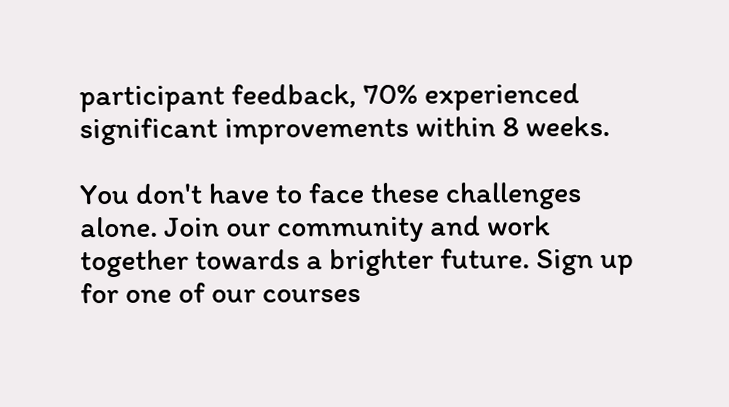participant feedback, 70% experienced significant improvements within 8 weeks.

You don't have to face these challenges alone. Join our community and work together towards a brighter future. Sign up for one of our courses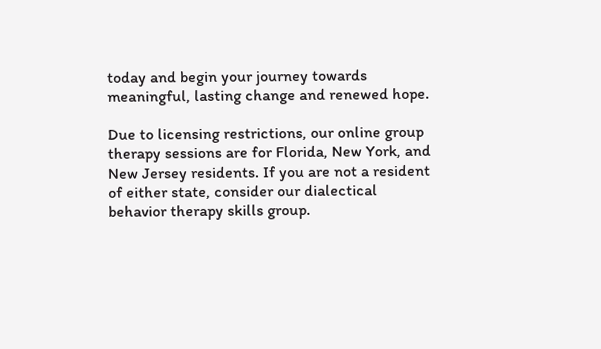today and begin your journey towards meaningful, lasting change and renewed hope.

Due to licensing restrictions, our online group therapy sessions are for Florida, New York, and New Jersey residents. If you are not a resident of either state, consider our dialectical behavior therapy skills group.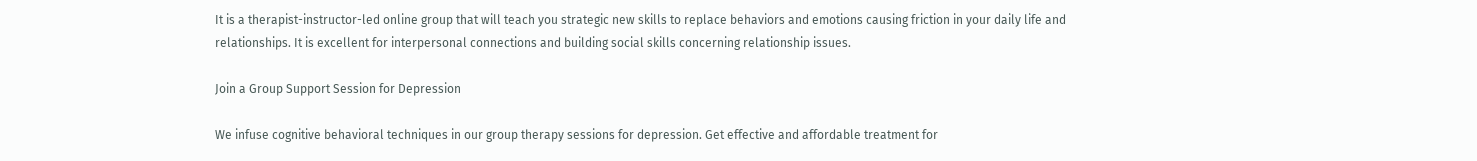It is a therapist-instructor-led online group that will teach you strategic new skills to replace behaviors and emotions causing friction in your daily life and relationships. It is excellent for interpersonal connections and building social skills concerning relationship issues.

Join a Group Support Session for Depression

We infuse cognitive behavioral techniques in our group therapy sessions for depression. Get effective and affordable treatment for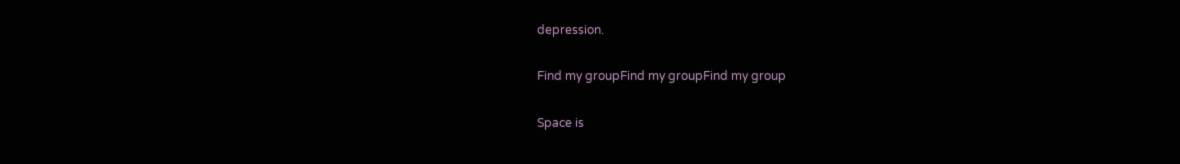depression.

Find my groupFind my groupFind my group

Space is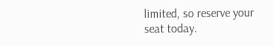limited, so reserve your seat today.